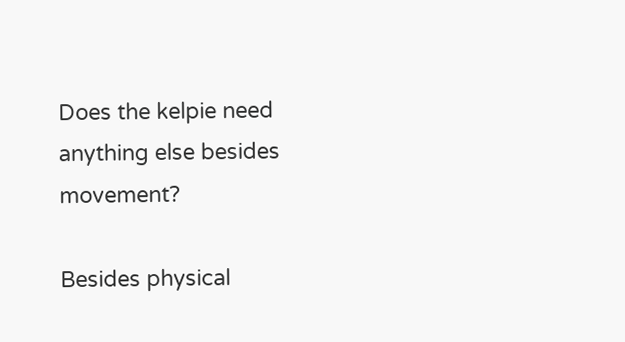Does the kelpie need anything else besides movement?

Besides physical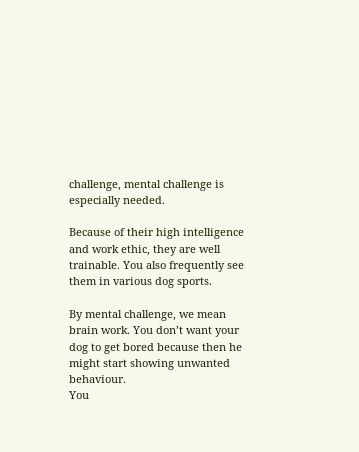challenge, mental challenge is especially needed.

Because of their high intelligence and work ethic, they are well trainable. You also frequently see them in various dog sports.

By mental challenge, we mean brain work. You don’t want your dog to get bored because then he might start showing unwanted behaviour.
You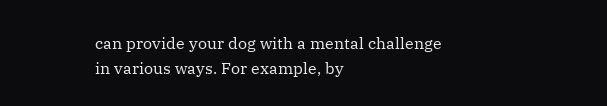can provide your dog with a mental challenge in various ways. For example, by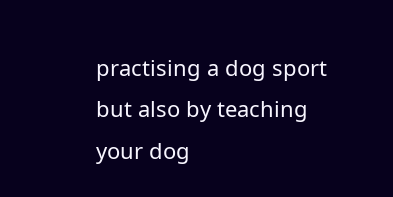practising a dog sport but also by teaching your dog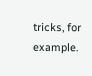tricks, for example.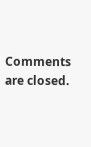Comments are closed.